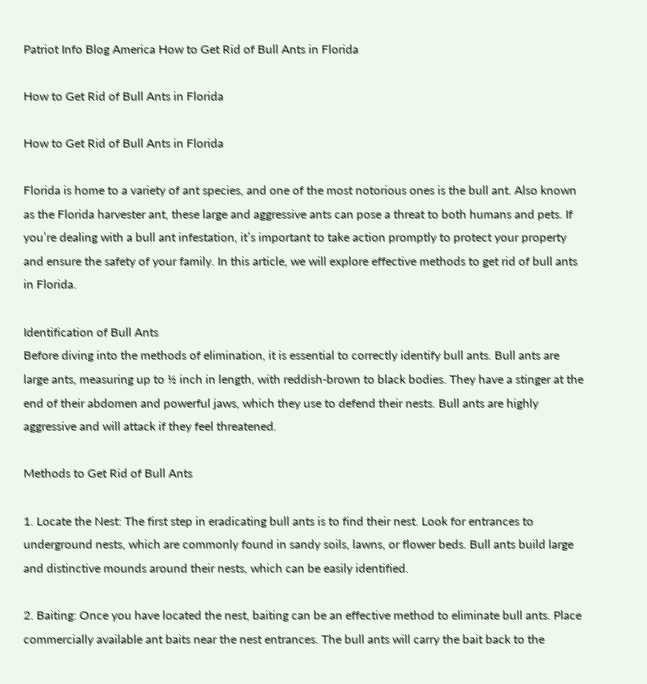Patriot Info Blog America How to Get Rid of Bull Ants in Florida

How to Get Rid of Bull Ants in Florida

How to Get Rid of Bull Ants in Florida

Florida is home to a variety of ant species, and one of the most notorious ones is the bull ant. Also known as the Florida harvester ant, these large and aggressive ants can pose a threat to both humans and pets. If you’re dealing with a bull ant infestation, it’s important to take action promptly to protect your property and ensure the safety of your family. In this article, we will explore effective methods to get rid of bull ants in Florida.

Identification of Bull Ants
Before diving into the methods of elimination, it is essential to correctly identify bull ants. Bull ants are large ants, measuring up to ½ inch in length, with reddish-brown to black bodies. They have a stinger at the end of their abdomen and powerful jaws, which they use to defend their nests. Bull ants are highly aggressive and will attack if they feel threatened.

Methods to Get Rid of Bull Ants

1. Locate the Nest: The first step in eradicating bull ants is to find their nest. Look for entrances to underground nests, which are commonly found in sandy soils, lawns, or flower beds. Bull ants build large and distinctive mounds around their nests, which can be easily identified.

2. Baiting: Once you have located the nest, baiting can be an effective method to eliminate bull ants. Place commercially available ant baits near the nest entrances. The bull ants will carry the bait back to the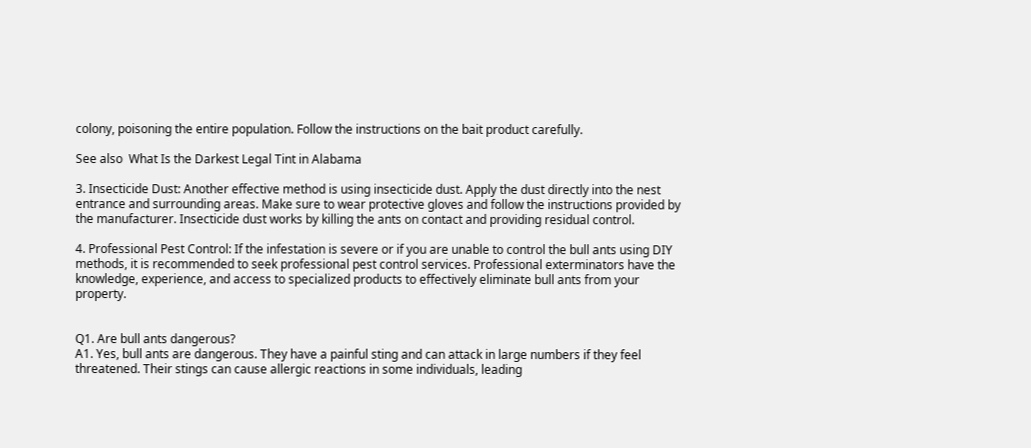colony, poisoning the entire population. Follow the instructions on the bait product carefully.

See also  What Is the Darkest Legal Tint in Alabama

3. Insecticide Dust: Another effective method is using insecticide dust. Apply the dust directly into the nest entrance and surrounding areas. Make sure to wear protective gloves and follow the instructions provided by the manufacturer. Insecticide dust works by killing the ants on contact and providing residual control.

4. Professional Pest Control: If the infestation is severe or if you are unable to control the bull ants using DIY methods, it is recommended to seek professional pest control services. Professional exterminators have the knowledge, experience, and access to specialized products to effectively eliminate bull ants from your property.


Q1. Are bull ants dangerous?
A1. Yes, bull ants are dangerous. They have a painful sting and can attack in large numbers if they feel threatened. Their stings can cause allergic reactions in some individuals, leading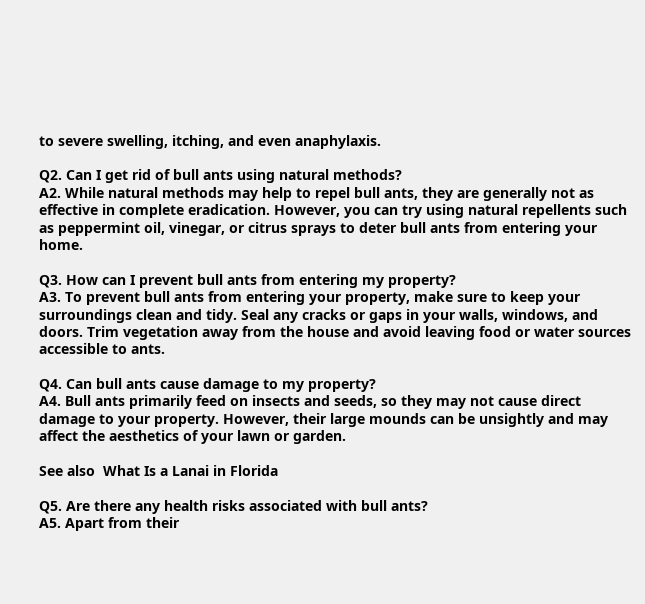to severe swelling, itching, and even anaphylaxis.

Q2. Can I get rid of bull ants using natural methods?
A2. While natural methods may help to repel bull ants, they are generally not as effective in complete eradication. However, you can try using natural repellents such as peppermint oil, vinegar, or citrus sprays to deter bull ants from entering your home.

Q3. How can I prevent bull ants from entering my property?
A3. To prevent bull ants from entering your property, make sure to keep your surroundings clean and tidy. Seal any cracks or gaps in your walls, windows, and doors. Trim vegetation away from the house and avoid leaving food or water sources accessible to ants.

Q4. Can bull ants cause damage to my property?
A4. Bull ants primarily feed on insects and seeds, so they may not cause direct damage to your property. However, their large mounds can be unsightly and may affect the aesthetics of your lawn or garden.

See also  What Is a Lanai in Florida

Q5. Are there any health risks associated with bull ants?
A5. Apart from their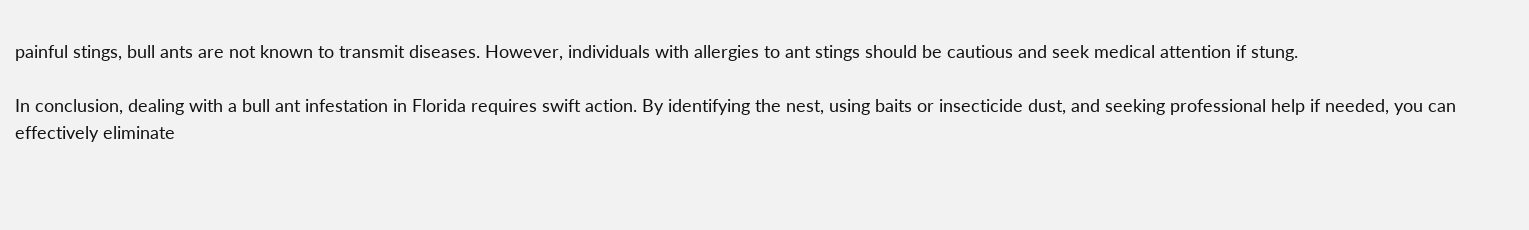painful stings, bull ants are not known to transmit diseases. However, individuals with allergies to ant stings should be cautious and seek medical attention if stung.

In conclusion, dealing with a bull ant infestation in Florida requires swift action. By identifying the nest, using baits or insecticide dust, and seeking professional help if needed, you can effectively eliminate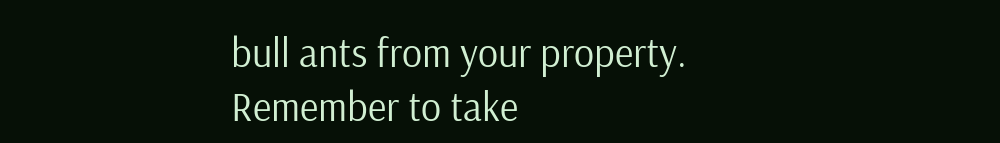bull ants from your property. Remember to take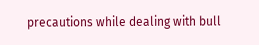precautions while dealing with bull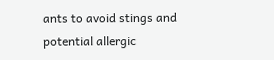ants to avoid stings and potential allergic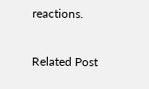reactions.

Related Post